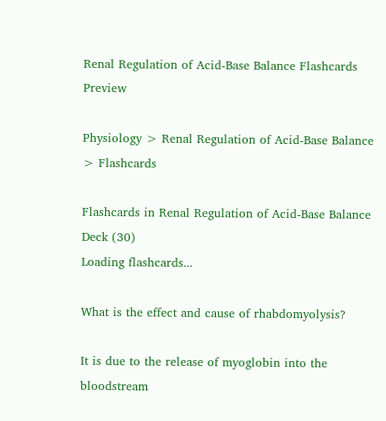Renal Regulation of Acid-Base Balance Flashcards Preview

Physiology > Renal Regulation of Acid-Base Balance > Flashcards

Flashcards in Renal Regulation of Acid-Base Balance Deck (30)
Loading flashcards...

What is the effect and cause of rhabdomyolysis?

It is due to the release of myoglobin into the bloodstream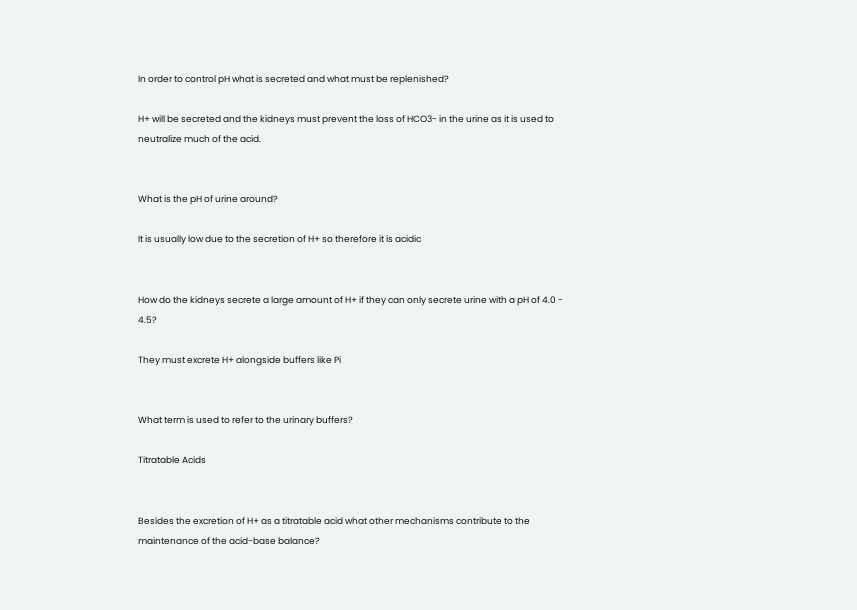In order to control pH what is secreted and what must be replenished?

H+ will be secreted and the kidneys must prevent the loss of HCO3- in the urine as it is used to neutralize much of the acid.


What is the pH of urine around?

It is usually low due to the secretion of H+ so therefore it is acidic


How do the kidneys secrete a large amount of H+ if they can only secrete urine with a pH of 4.0 - 4.5?

They must excrete H+ alongside buffers like Pi


What term is used to refer to the urinary buffers?

Titratable Acids


Besides the excretion of H+ as a titratable acid what other mechanisms contribute to the maintenance of the acid-base balance?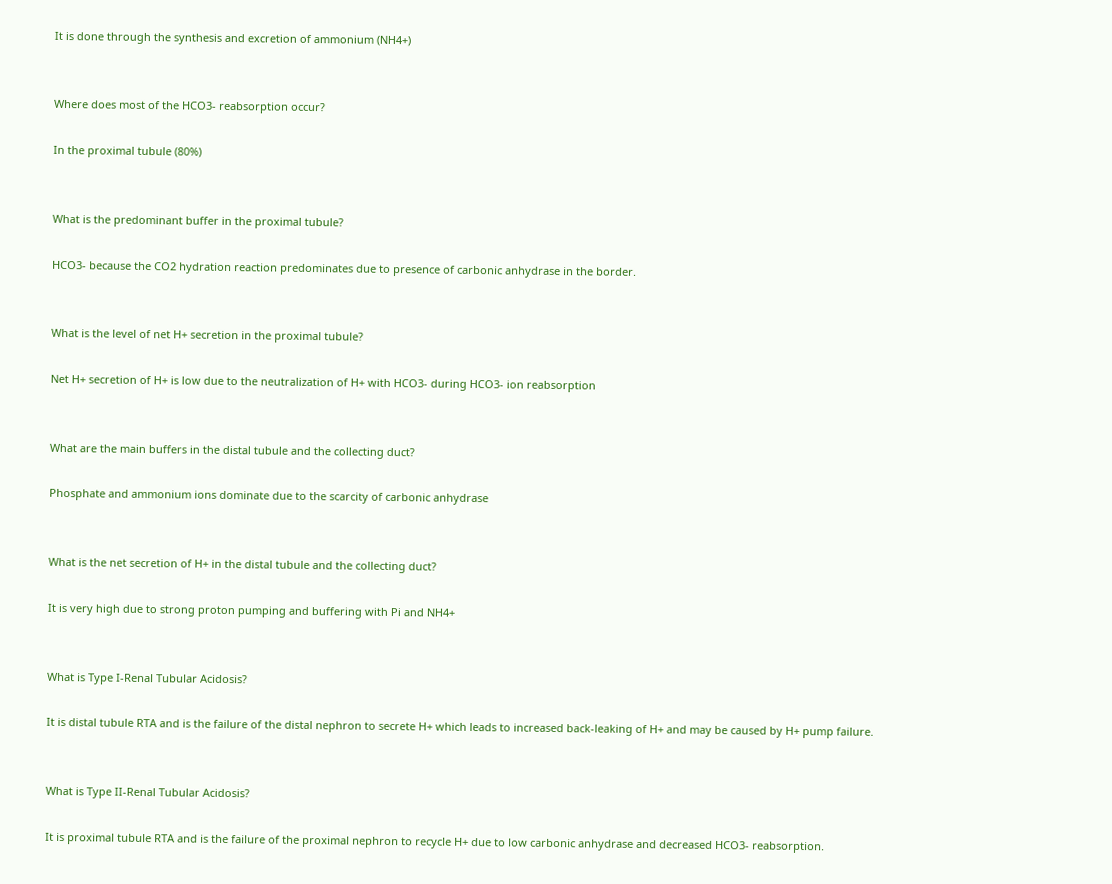It is done through the synthesis and excretion of ammonium (NH4+)


Where does most of the HCO3- reabsorption occur?

In the proximal tubule (80%)


What is the predominant buffer in the proximal tubule?

HCO3- because the CO2 hydration reaction predominates due to presence of carbonic anhydrase in the border.


What is the level of net H+ secretion in the proximal tubule?

Net H+ secretion of H+ is low due to the neutralization of H+ with HCO3- during HCO3- ion reabsorption


What are the main buffers in the distal tubule and the collecting duct?

Phosphate and ammonium ions dominate due to the scarcity of carbonic anhydrase


What is the net secretion of H+ in the distal tubule and the collecting duct?

It is very high due to strong proton pumping and buffering with Pi and NH4+


What is Type I-Renal Tubular Acidosis?

It is distal tubule RTA and is the failure of the distal nephron to secrete H+ which leads to increased back-leaking of H+ and may be caused by H+ pump failure.


What is Type II-Renal Tubular Acidosis?

It is proximal tubule RTA and is the failure of the proximal nephron to recycle H+ due to low carbonic anhydrase and decreased HCO3- reabsorption.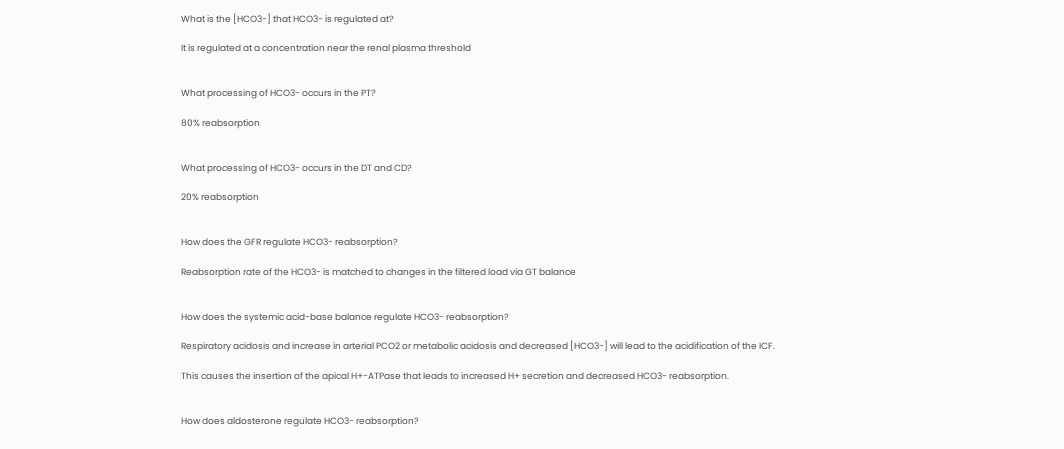What is the [HCO3-] that HCO3- is regulated at?

It is regulated at a concentration near the renal plasma threshold


What processing of HCO3- occurs in the PT?

80% reabsorption


What processing of HCO3- occurs in the DT and CD?

20% reabsorption


How does the GFR regulate HCO3- reabsorption?

Reabsorption rate of the HCO3- is matched to changes in the filtered load via GT balance


How does the systemic acid-base balance regulate HCO3- reabsorption?

Respiratory acidosis and increase in arterial PCO2 or metabolic acidosis and decreased [HCO3-] will lead to the acidification of the ICF.

This causes the insertion of the apical H+-ATPase that leads to increased H+ secretion and decreased HCO3- reabsorption.


How does aldosterone regulate HCO3- reabsorption?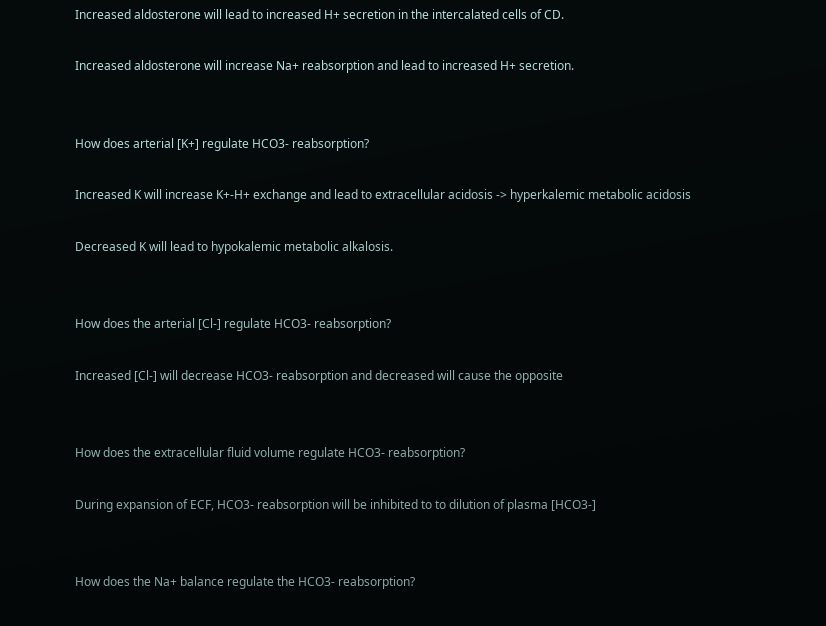Increased aldosterone will lead to increased H+ secretion in the intercalated cells of CD.

Increased aldosterone will increase Na+ reabsorption and lead to increased H+ secretion.


How does arterial [K+] regulate HCO3- reabsorption?

Increased K will increase K+-H+ exchange and lead to extracellular acidosis -> hyperkalemic metabolic acidosis

Decreased K will lead to hypokalemic metabolic alkalosis.


How does the arterial [Cl-] regulate HCO3- reabsorption?

Increased [Cl-] will decrease HCO3- reabsorption and decreased will cause the opposite


How does the extracellular fluid volume regulate HCO3- reabsorption?

During expansion of ECF, HCO3- reabsorption will be inhibited to to dilution of plasma [HCO3-]


How does the Na+ balance regulate the HCO3- reabsorption?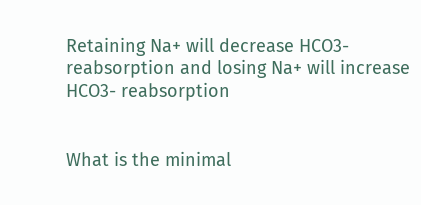Retaining Na+ will decrease HCO3- reabsorption and losing Na+ will increase HCO3- reabsorption


What is the minimal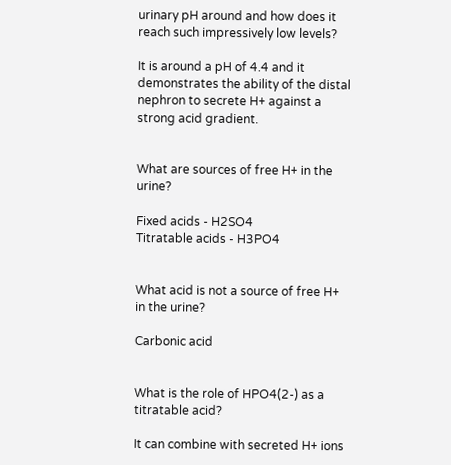urinary pH around and how does it reach such impressively low levels?

It is around a pH of 4.4 and it demonstrates the ability of the distal nephron to secrete H+ against a strong acid gradient.


What are sources of free H+ in the urine?

Fixed acids - H2SO4
Titratable acids - H3PO4


What acid is not a source of free H+ in the urine?

Carbonic acid


What is the role of HPO4(2-) as a titratable acid?

It can combine with secreted H+ ions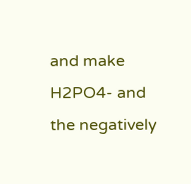and make H2PO4- and the negatively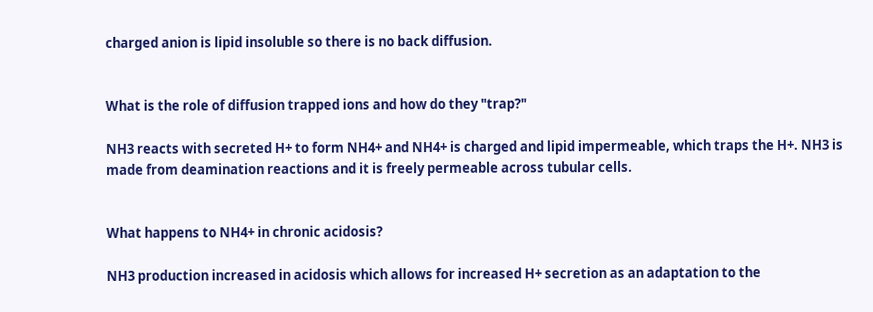charged anion is lipid insoluble so there is no back diffusion.


What is the role of diffusion trapped ions and how do they "trap?"

NH3 reacts with secreted H+ to form NH4+ and NH4+ is charged and lipid impermeable, which traps the H+. NH3 is made from deamination reactions and it is freely permeable across tubular cells.


What happens to NH4+ in chronic acidosis?

NH3 production increased in acidosis which allows for increased H+ secretion as an adaptation to the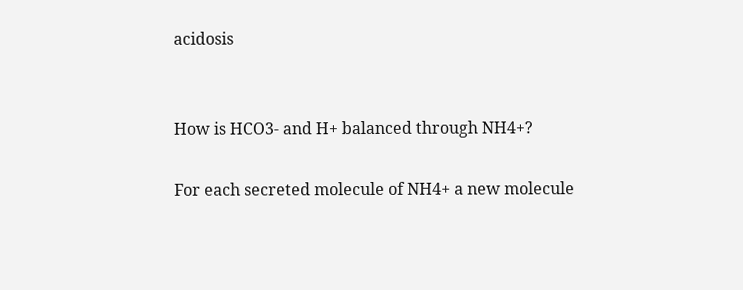acidosis


How is HCO3- and H+ balanced through NH4+?

For each secreted molecule of NH4+ a new molecule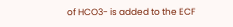of HCO3- is added to the ECF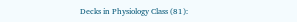Decks in Physiology Class (81):